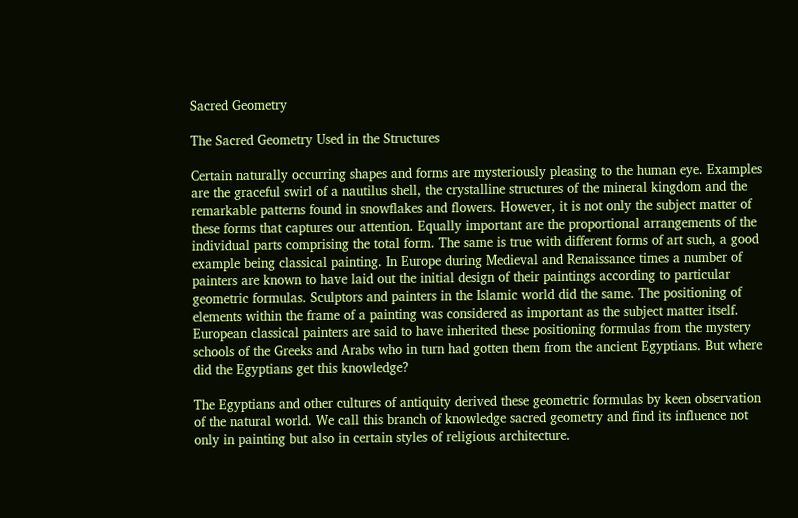Sacred Geometry

The Sacred Geometry Used in the Structures

Certain naturally occurring shapes and forms are mysteriously pleasing to the human eye. Examples are the graceful swirl of a nautilus shell, the crystalline structures of the mineral kingdom and the remarkable patterns found in snowflakes and flowers. However, it is not only the subject matter of these forms that captures our attention. Equally important are the proportional arrangements of the individual parts comprising the total form. The same is true with different forms of art such, a good example being classical painting. In Europe during Medieval and Renaissance times a number of painters are known to have laid out the initial design of their paintings according to particular geometric formulas. Sculptors and painters in the Islamic world did the same. The positioning of elements within the frame of a painting was considered as important as the subject matter itself. European classical painters are said to have inherited these positioning formulas from the mystery schools of the Greeks and Arabs who in turn had gotten them from the ancient Egyptians. But where did the Egyptians get this knowledge?

The Egyptians and other cultures of antiquity derived these geometric formulas by keen observation of the natural world. We call this branch of knowledge sacred geometry and find its influence not only in painting but also in certain styles of religious architecture.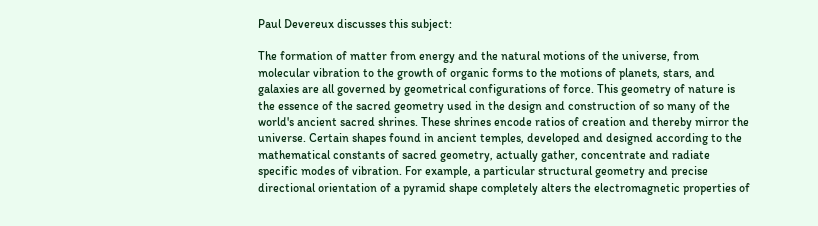Paul Devereux discusses this subject:

The formation of matter from energy and the natural motions of the universe, from molecular vibration to the growth of organic forms to the motions of planets, stars, and galaxies are all governed by geometrical configurations of force. This geometry of nature is the essence of the sacred geometry used in the design and construction of so many of the world's ancient sacred shrines. These shrines encode ratios of creation and thereby mirror the universe. Certain shapes found in ancient temples, developed and designed according to the mathematical constants of sacred geometry, actually gather, concentrate and radiate specific modes of vibration. For example, a particular structural geometry and precise directional orientation of a pyramid shape completely alters the electromagnetic properties of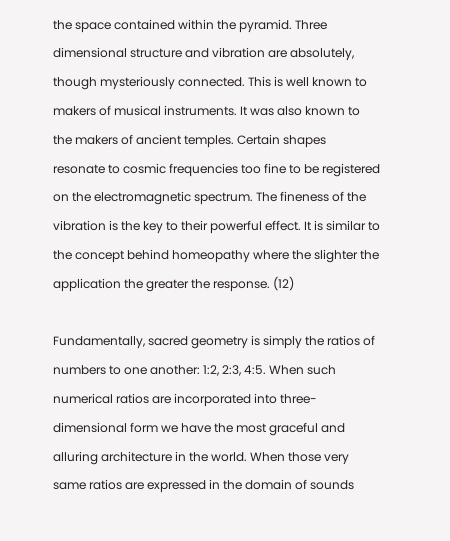the space contained within the pyramid. Three dimensional structure and vibration are absolutely, though mysteriously connected. This is well known to makers of musical instruments. It was also known to the makers of ancient temples. Certain shapes resonate to cosmic frequencies too fine to be registered on the electromagnetic spectrum. The fineness of the vibration is the key to their powerful effect. It is similar to the concept behind homeopathy where the slighter the application the greater the response. (12)

Fundamentally, sacred geometry is simply the ratios of numbers to one another: 1:2, 2:3, 4:5. When such numerical ratios are incorporated into three-dimensional form we have the most graceful and alluring architecture in the world. When those very same ratios are expressed in the domain of sounds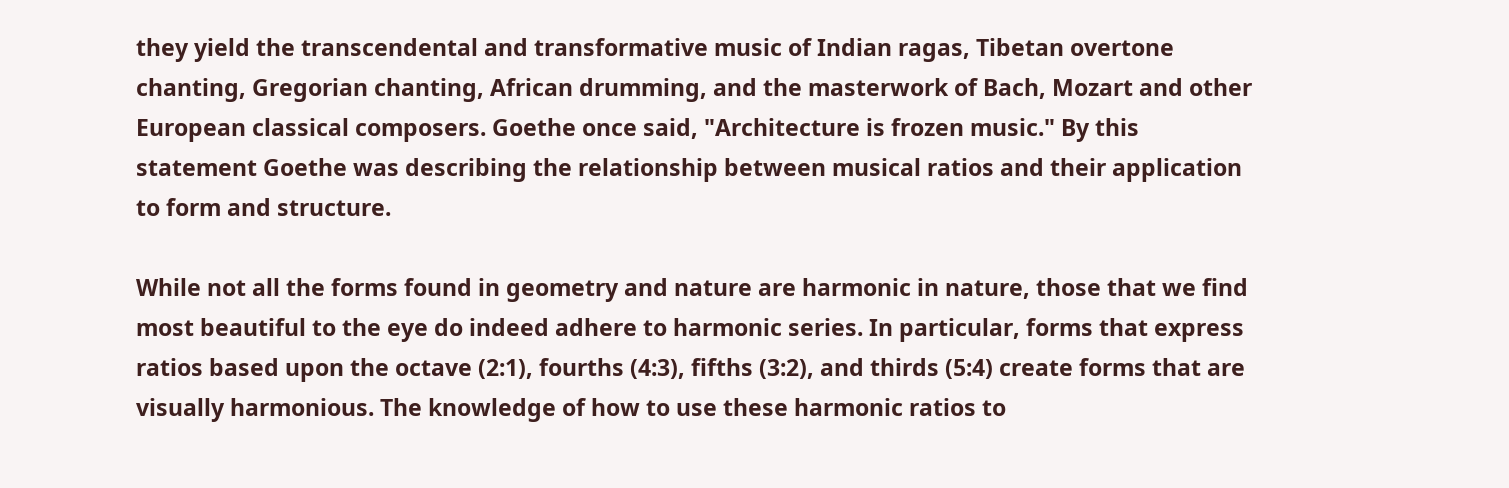they yield the transcendental and transformative music of Indian ragas, Tibetan overtone chanting, Gregorian chanting, African drumming, and the masterwork of Bach, Mozart and other European classical composers. Goethe once said, "Architecture is frozen music." By this statement Goethe was describing the relationship between musical ratios and their application to form and structure.

While not all the forms found in geometry and nature are harmonic in nature, those that we find most beautiful to the eye do indeed adhere to harmonic series. In particular, forms that express ratios based upon the octave (2:1), fourths (4:3), fifths (3:2), and thirds (5:4) create forms that are visually harmonious. The knowledge of how to use these harmonic ratios to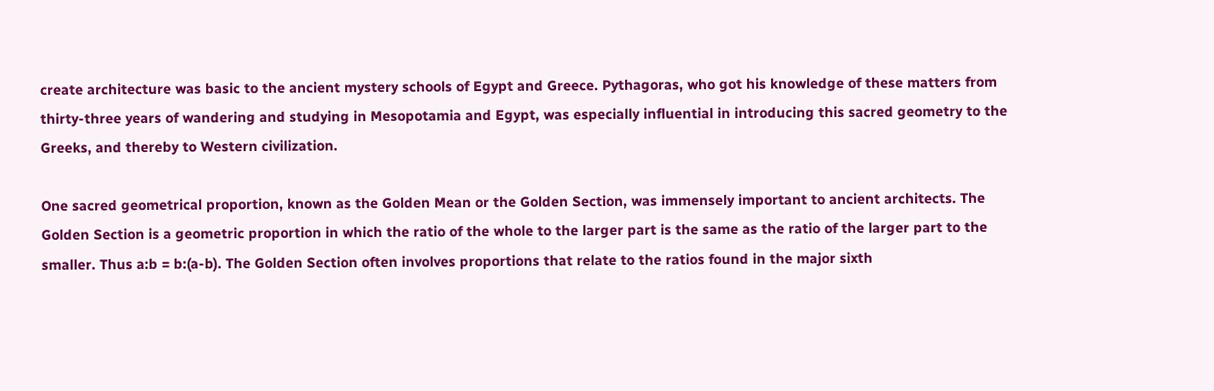create architecture was basic to the ancient mystery schools of Egypt and Greece. Pythagoras, who got his knowledge of these matters from thirty-three years of wandering and studying in Mesopotamia and Egypt, was especially influential in introducing this sacred geometry to the Greeks, and thereby to Western civilization.

One sacred geometrical proportion, known as the Golden Mean or the Golden Section, was immensely important to ancient architects. The Golden Section is a geometric proportion in which the ratio of the whole to the larger part is the same as the ratio of the larger part to the smaller. Thus a:b = b:(a-b). The Golden Section often involves proportions that relate to the ratios found in the major sixth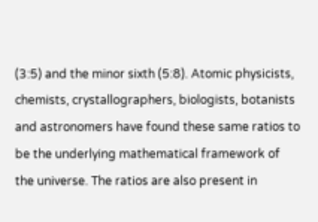(3:5) and the minor sixth (5:8). Atomic physicists, chemists, crystallographers, biologists, botanists and astronomers have found these same ratios to be the underlying mathematical framework of the universe. The ratios are also present in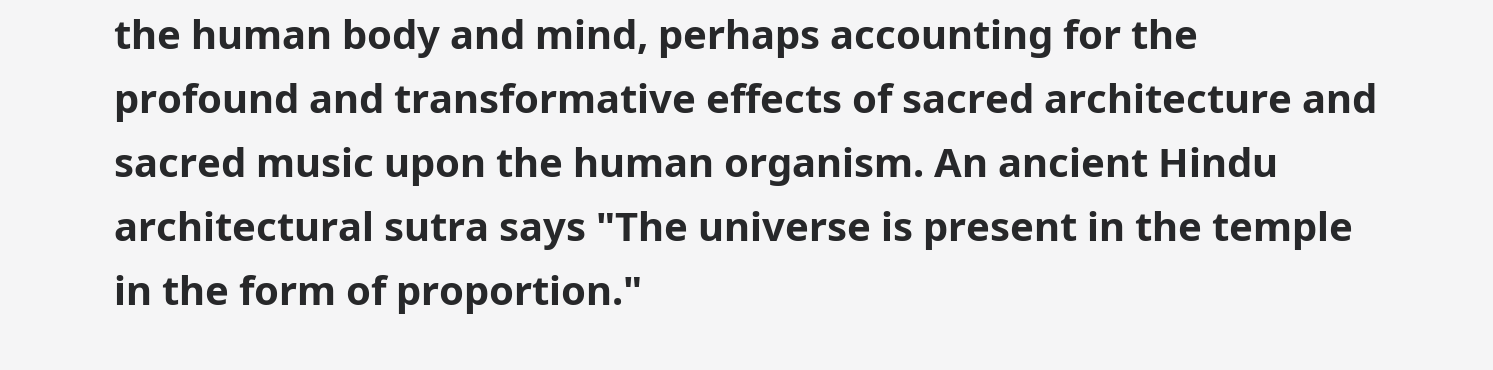the human body and mind, perhaps accounting for the profound and transformative effects of sacred architecture and sacred music upon the human organism. An ancient Hindu architectural sutra says "The universe is present in the temple in the form of proportion."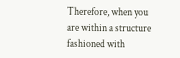Therefore, when you are within a structure fashioned with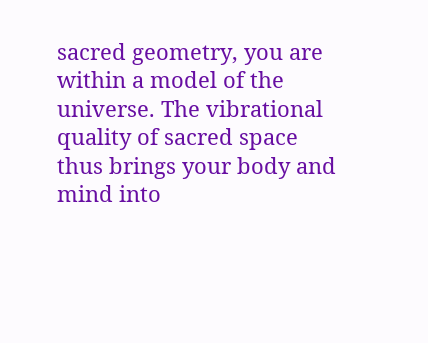sacred geometry, you are within a model of the universe. The vibrational quality of sacred space thus brings your body and mind into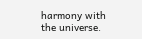harmony with the universe.